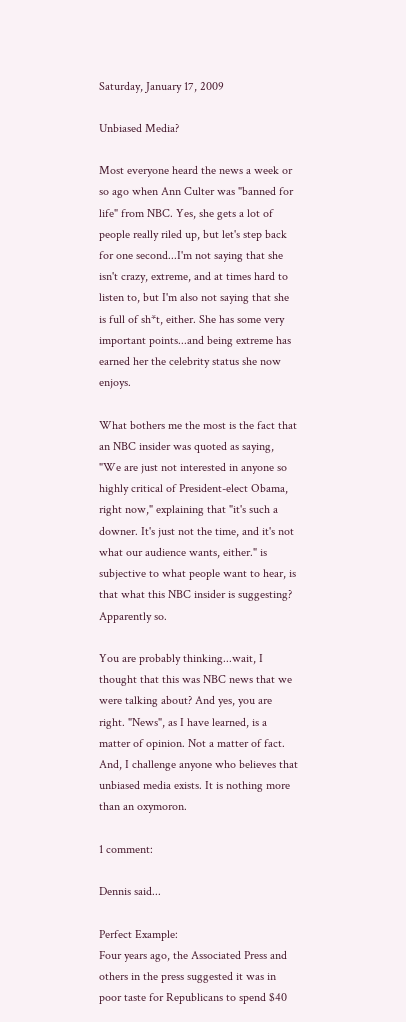Saturday, January 17, 2009

Unbiased Media?

Most everyone heard the news a week or so ago when Ann Culter was "banned for life" from NBC. Yes, she gets a lot of people really riled up, but let's step back for one second...I'm not saying that she isn't crazy, extreme, and at times hard to listen to, but I'm also not saying that she is full of sh*t, either. She has some very important points...and being extreme has earned her the celebrity status she now enjoys.

What bothers me the most is the fact that an NBC insider was quoted as saying, "We are just not interested in anyone so highly critical of President-elect Obama, right now," explaining that "it's such a downer. It's just not the time, and it's not what our audience wants, either." is subjective to what people want to hear, is that what this NBC insider is suggesting? Apparently so.

You are probably thinking...wait, I thought that this was NBC news that we were talking about? And yes, you are right. "News", as I have learned, is a matter of opinion. Not a matter of fact. And, I challenge anyone who believes that unbiased media exists. It is nothing more than an oxymoron.

1 comment:

Dennis said...

Perfect Example:
Four years ago, the Associated Press and others in the press suggested it was in poor taste for Republicans to spend $40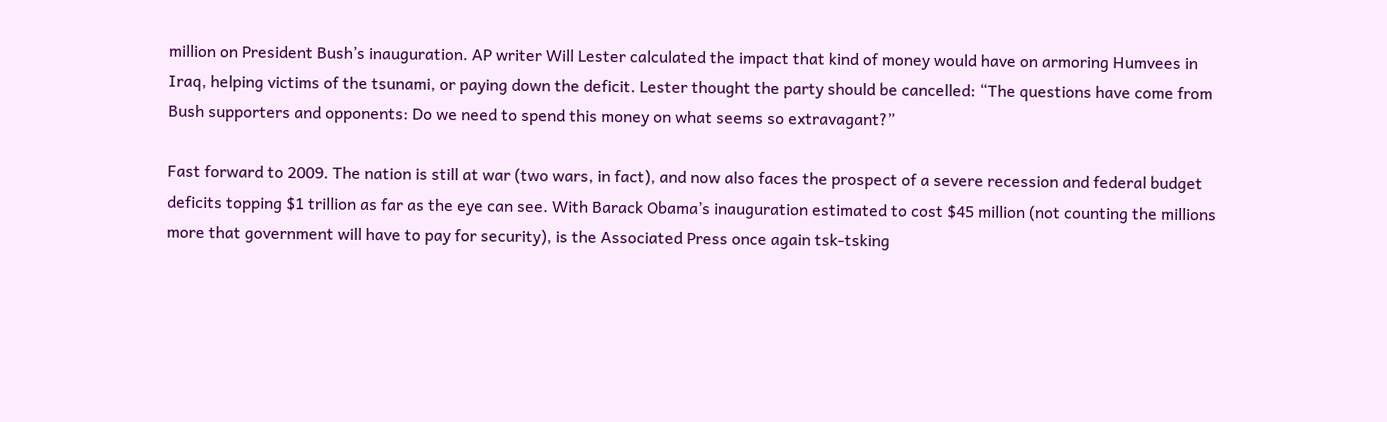million on President Bush’s inauguration. AP writer Will Lester calculated the impact that kind of money would have on armoring Humvees in Iraq, helping victims of the tsunami, or paying down the deficit. Lester thought the party should be cancelled: “The questions have come from Bush supporters and opponents: Do we need to spend this money on what seems so extravagant?”

Fast forward to 2009. The nation is still at war (two wars, in fact), and now also faces the prospect of a severe recession and federal budget deficits topping $1 trillion as far as the eye can see. With Barack Obama’s inauguration estimated to cost $45 million (not counting the millions more that government will have to pay for security), is the Associated Press once again tsk-tsking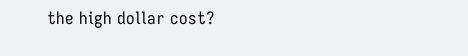the high dollar cost?